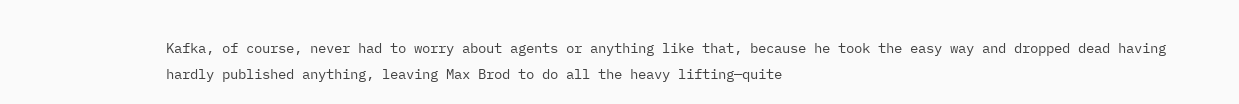Kafka, of course, never had to worry about agents or anything like that, because he took the easy way and dropped dead having hardly published anything, leaving Max Brod to do all the heavy lifting—quite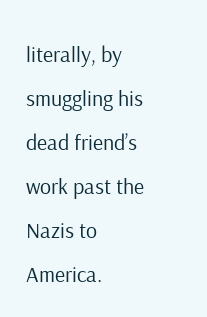literally, by smuggling his dead friend’s work past the Nazis to America.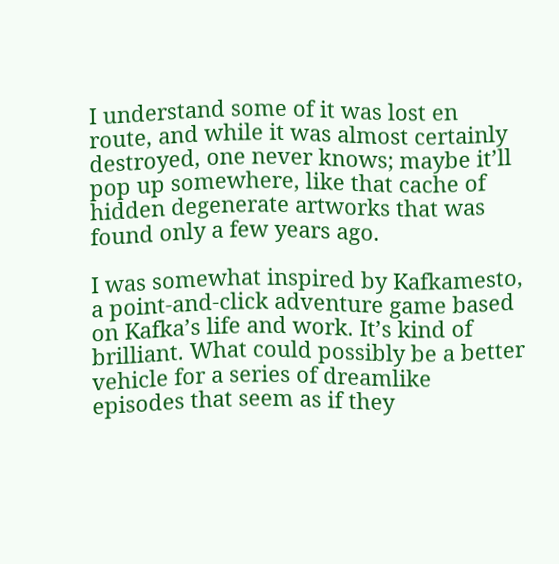I understand some of it was lost en route, and while it was almost certainly destroyed, one never knows; maybe it’ll pop up somewhere, like that cache of hidden degenerate artworks that was found only a few years ago.

I was somewhat inspired by Kafkamesto, a point-and-click adventure game based on Kafka’s life and work. It’s kind of brilliant. What could possibly be a better vehicle for a series of dreamlike episodes that seem as if they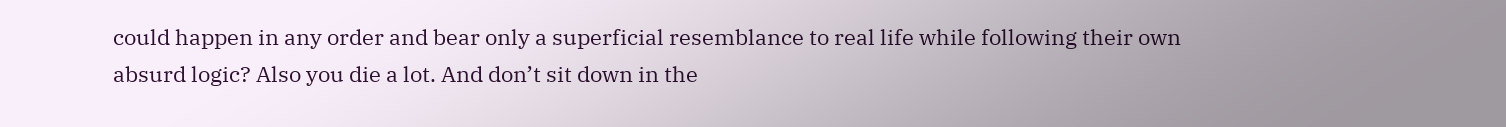could happen in any order and bear only a superficial resemblance to real life while following their own absurd logic? Also you die a lot. And don’t sit down in the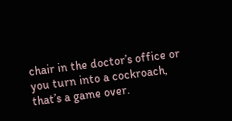chair in the doctor’s office or you turn into a cockroach, that’s a game over.